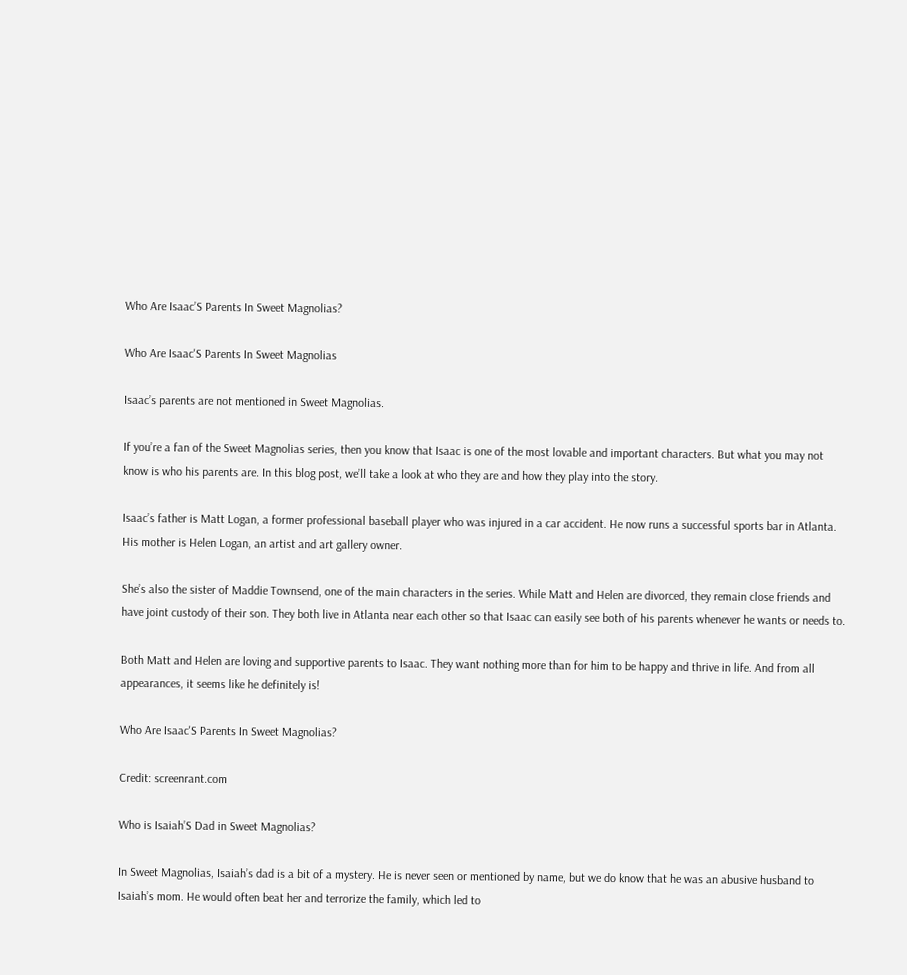Who Are Isaac’S Parents In Sweet Magnolias?

Who Are Isaac'S Parents In Sweet Magnolias

Isaac’s parents are not mentioned in Sweet Magnolias.

If you’re a fan of the Sweet Magnolias series, then you know that Isaac is one of the most lovable and important characters. But what you may not know is who his parents are. In this blog post, we’ll take a look at who they are and how they play into the story.

Isaac’s father is Matt Logan, a former professional baseball player who was injured in a car accident. He now runs a successful sports bar in Atlanta. His mother is Helen Logan, an artist and art gallery owner.

She’s also the sister of Maddie Townsend, one of the main characters in the series. While Matt and Helen are divorced, they remain close friends and have joint custody of their son. They both live in Atlanta near each other so that Isaac can easily see both of his parents whenever he wants or needs to.

Both Matt and Helen are loving and supportive parents to Isaac. They want nothing more than for him to be happy and thrive in life. And from all appearances, it seems like he definitely is!

Who Are Isaac'S Parents In Sweet Magnolias?

Credit: screenrant.com

Who is Isaiah’S Dad in Sweet Magnolias?

In Sweet Magnolias, Isaiah’s dad is a bit of a mystery. He is never seen or mentioned by name, but we do know that he was an abusive husband to Isaiah’s mom. He would often beat her and terrorize the family, which led to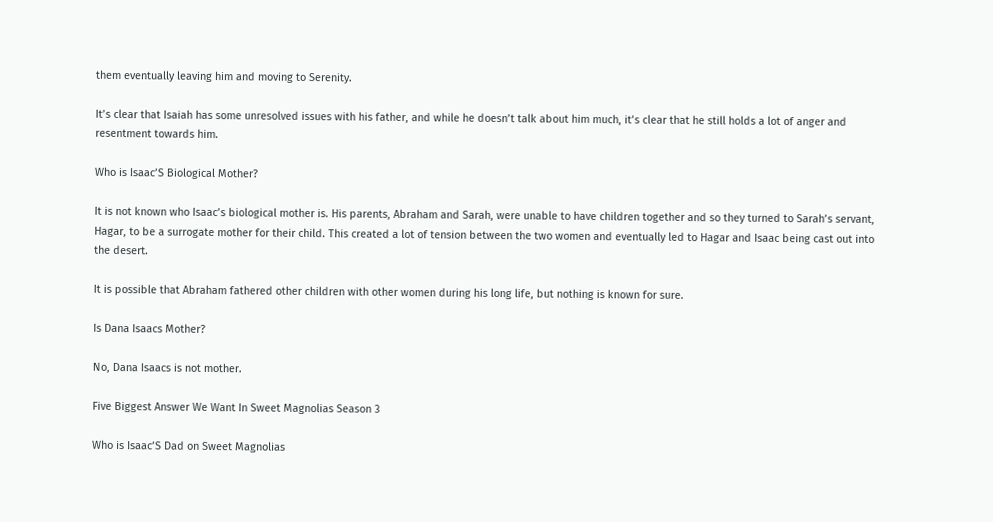them eventually leaving him and moving to Serenity.

It’s clear that Isaiah has some unresolved issues with his father, and while he doesn’t talk about him much, it’s clear that he still holds a lot of anger and resentment towards him.

Who is Isaac’S Biological Mother?

It is not known who Isaac’s biological mother is. His parents, Abraham and Sarah, were unable to have children together and so they turned to Sarah’s servant, Hagar, to be a surrogate mother for their child. This created a lot of tension between the two women and eventually led to Hagar and Isaac being cast out into the desert.

It is possible that Abraham fathered other children with other women during his long life, but nothing is known for sure.

Is Dana Isaacs Mother?

No, Dana Isaacs is not mother.

Five Biggest Answer We Want In Sweet Magnolias Season 3

Who is Isaac’S Dad on Sweet Magnolias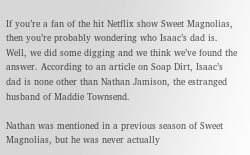If you’re a fan of the hit Netflix show Sweet Magnolias, then you’re probably wondering who Isaac’s dad is. Well, we did some digging and we think we’ve found the answer. According to an article on Soap Dirt, Isaac’s dad is none other than Nathan Jamison, the estranged husband of Maddie Townsend.

Nathan was mentioned in a previous season of Sweet Magnolias, but he was never actually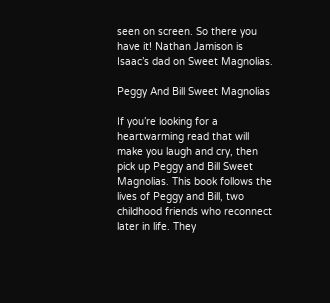seen on screen. So there you have it! Nathan Jamison is Isaac’s dad on Sweet Magnolias.

Peggy And Bill Sweet Magnolias

If you’re looking for a heartwarming read that will make you laugh and cry, then pick up Peggy and Bill Sweet Magnolias. This book follows the lives of Peggy and Bill, two childhood friends who reconnect later in life. They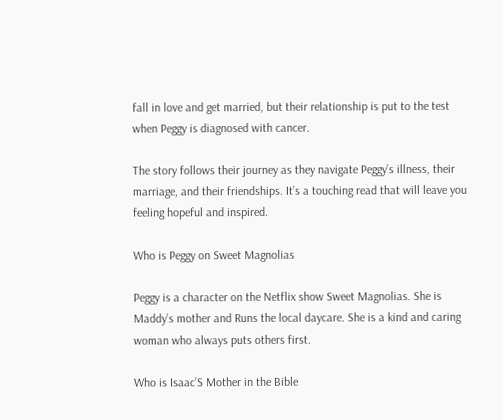fall in love and get married, but their relationship is put to the test when Peggy is diagnosed with cancer.

The story follows their journey as they navigate Peggy’s illness, their marriage, and their friendships. It’s a touching read that will leave you feeling hopeful and inspired.

Who is Peggy on Sweet Magnolias

Peggy is a character on the Netflix show Sweet Magnolias. She is Maddy’s mother and Runs the local daycare. She is a kind and caring woman who always puts others first.

Who is Isaac’S Mother in the Bible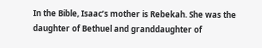In the Bible, Isaac’s mother is Rebekah. She was the daughter of Bethuel and granddaughter of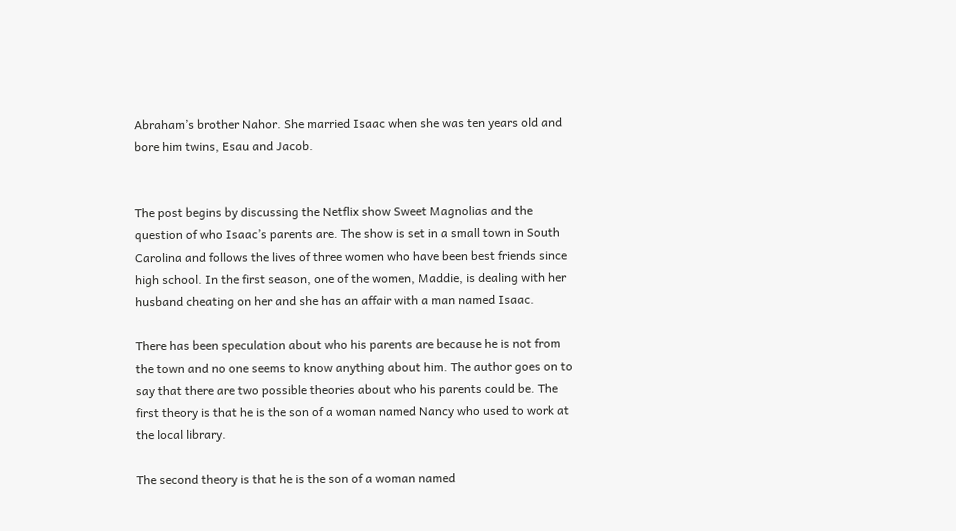Abraham’s brother Nahor. She married Isaac when she was ten years old and bore him twins, Esau and Jacob.


The post begins by discussing the Netflix show Sweet Magnolias and the question of who Isaac’s parents are. The show is set in a small town in South Carolina and follows the lives of three women who have been best friends since high school. In the first season, one of the women, Maddie, is dealing with her husband cheating on her and she has an affair with a man named Isaac.

There has been speculation about who his parents are because he is not from the town and no one seems to know anything about him. The author goes on to say that there are two possible theories about who his parents could be. The first theory is that he is the son of a woman named Nancy who used to work at the local library.

The second theory is that he is the son of a woman named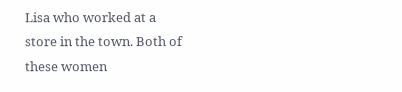Lisa who worked at a store in the town. Both of these women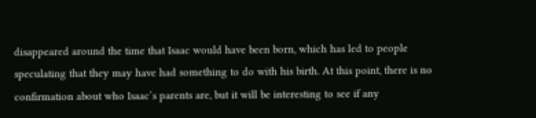disappeared around the time that Isaac would have been born, which has led to people speculating that they may have had something to do with his birth. At this point, there is no confirmation about who Isaac’s parents are, but it will be interesting to see if any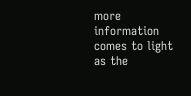more information comes to light as the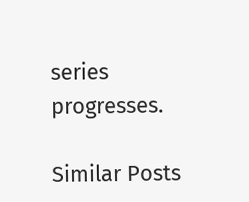series progresses.

Similar Posts